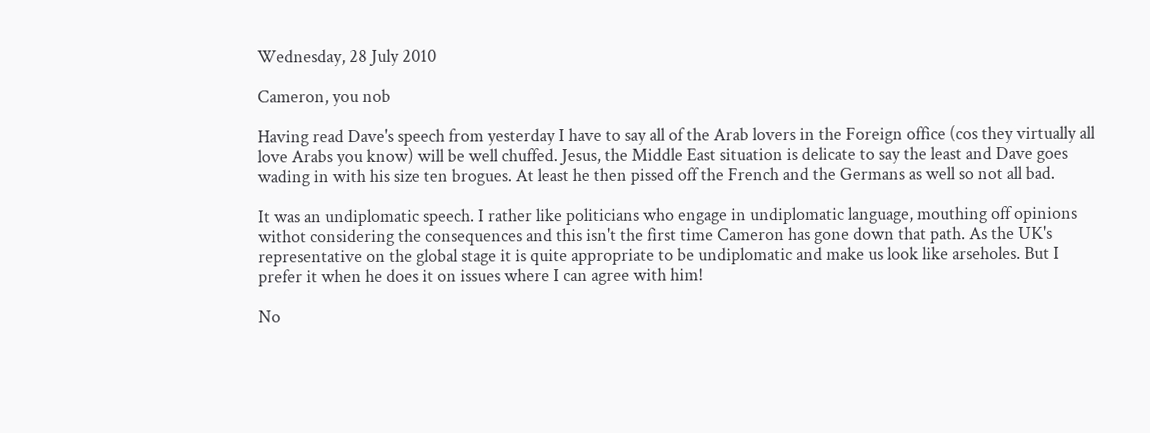Wednesday, 28 July 2010

Cameron, you nob

Having read Dave's speech from yesterday I have to say all of the Arab lovers in the Foreign office (cos they virtually all love Arabs you know) will be well chuffed. Jesus, the Middle East situation is delicate to say the least and Dave goes wading in with his size ten brogues. At least he then pissed off the French and the Germans as well so not all bad.

It was an undiplomatic speech. I rather like politicians who engage in undiplomatic language, mouthing off opinions withot considering the consequences and this isn't the first time Cameron has gone down that path. As the UK's representative on the global stage it is quite appropriate to be undiplomatic and make us look like arseholes. But I prefer it when he does it on issues where I can agree with him!

No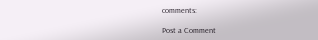comments:

Post a Comment